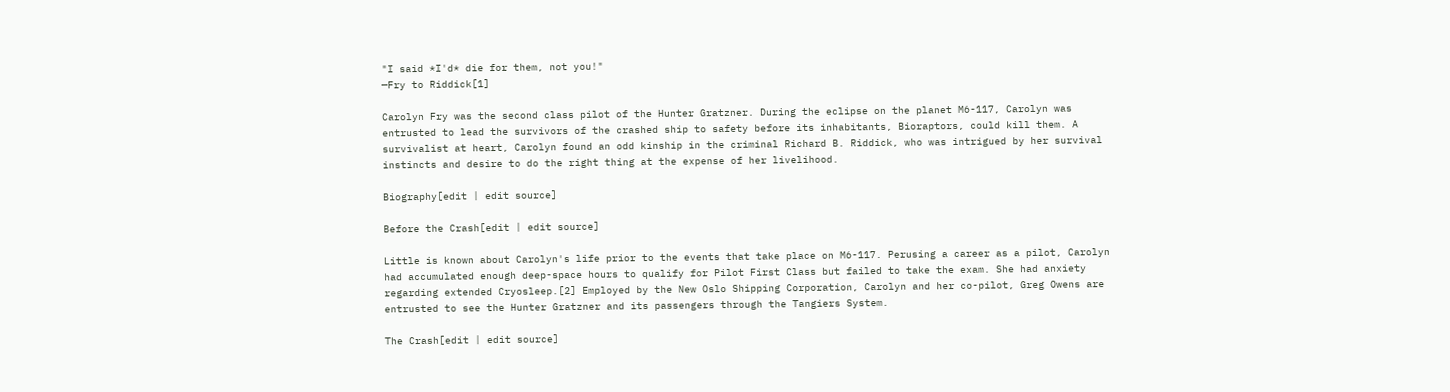"I said *I'd* die for them, not you!"
—Fry to Riddick[1]

Carolyn Fry was the second class pilot of the Hunter Gratzner. During the eclipse on the planet M6-117, Carolyn was entrusted to lead the survivors of the crashed ship to safety before its inhabitants, Bioraptors, could kill them. A survivalist at heart, Carolyn found an odd kinship in the criminal Richard B. Riddick, who was intrigued by her survival instincts and desire to do the right thing at the expense of her livelihood.

Biography[edit | edit source]

Before the Crash[edit | edit source]

Little is known about Carolyn's life prior to the events that take place on M6-117. Perusing a career as a pilot, Carolyn had accumulated enough deep-space hours to qualify for Pilot First Class but failed to take the exam. She had anxiety regarding extended Cryosleep.[2] Employed by the New Oslo Shipping Corporation, Carolyn and her co-pilot, Greg Owens are entrusted to see the Hunter Gratzner and its passengers through the Tangiers System.

The Crash[edit | edit source]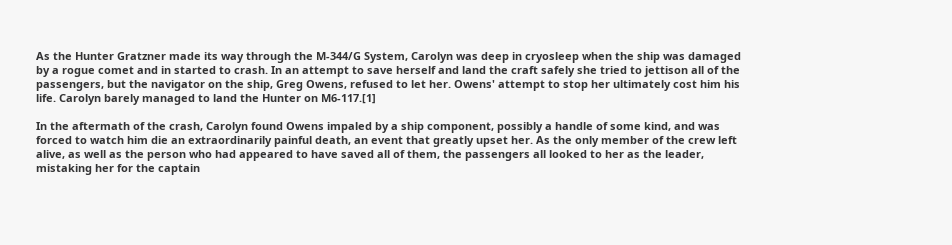As the Hunter Gratzner made its way through the M-344/G System, Carolyn was deep in cryosleep when the ship was damaged by a rogue comet and in started to crash. In an attempt to save herself and land the craft safely she tried to jettison all of the passengers, but the navigator on the ship, Greg Owens, refused to let her. Owens' attempt to stop her ultimately cost him his life. Carolyn barely managed to land the Hunter on M6-117.[1]

In the aftermath of the crash, Carolyn found Owens impaled by a ship component, possibly a handle of some kind, and was forced to watch him die an extraordinarily painful death, an event that greatly upset her. As the only member of the crew left alive, as well as the person who had appeared to have saved all of them, the passengers all looked to her as the leader, mistaking her for the captain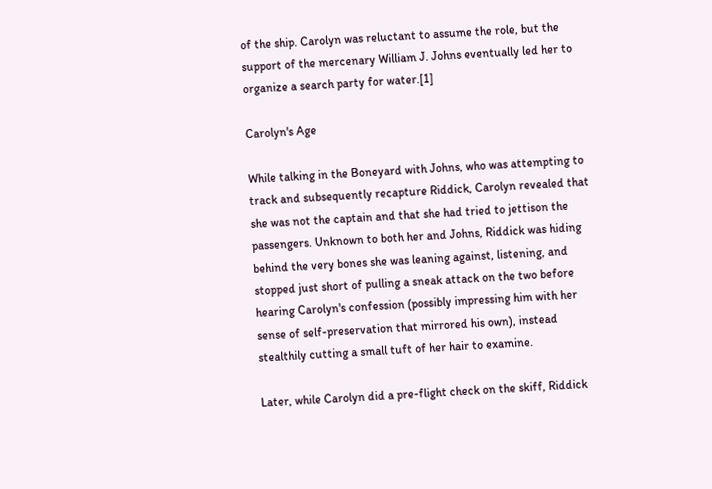of the ship. Carolyn was reluctant to assume the role, but the support of the mercenary William J. Johns eventually led her to organize a search party for water.[1]

Carolyn's Age

While talking in the Boneyard with Johns, who was attempting to track and subsequently recapture Riddick, Carolyn revealed that she was not the captain and that she had tried to jettison the passengers. Unknown to both her and Johns, Riddick was hiding behind the very bones she was leaning against, listening, and stopped just short of pulling a sneak attack on the two before hearing Carolyn's confession (possibly impressing him with her sense of self-preservation that mirrored his own), instead stealthily cutting a small tuft of her hair to examine.

Later, while Carolyn did a pre-flight check on the skiff, Riddick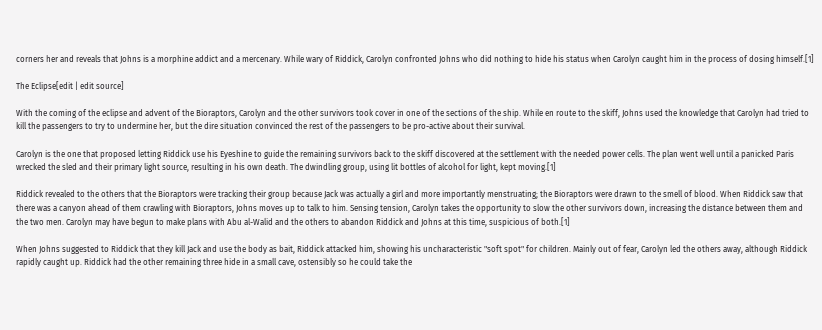corners her and reveals that Johns is a morphine addict and a mercenary. While wary of Riddick, Carolyn confronted Johns who did nothing to hide his status when Carolyn caught him in the process of dosing himself.[1]

The Eclipse[edit | edit source]

With the coming of the eclipse and advent of the Bioraptors, Carolyn and the other survivors took cover in one of the sections of the ship. While en route to the skiff, Johns used the knowledge that Carolyn had tried to kill the passengers to try to undermine her, but the dire situation convinced the rest of the passengers to be pro-active about their survival.

Carolyn is the one that proposed letting Riddick use his Eyeshine to guide the remaining survivors back to the skiff discovered at the settlement with the needed power cells. The plan went well until a panicked Paris wrecked the sled and their primary light source, resulting in his own death. The dwindling group, using lit bottles of alcohol for light, kept moving.[1]

Riddick revealed to the others that the Bioraptors were tracking their group because Jack was actually a girl and more importantly menstruating; the Bioraptors were drawn to the smell of blood. When Riddick saw that there was a canyon ahead of them crawling with Bioraptors, Johns moves up to talk to him. Sensing tension, Carolyn takes the opportunity to slow the other survivors down, increasing the distance between them and the two men. Carolyn may have begun to make plans with Abu al-Walid and the others to abandon Riddick and Johns at this time, suspicious of both.[1]

When Johns suggested to Riddick that they kill Jack and use the body as bait, Riddick attacked him, showing his uncharacteristic "soft spot" for children. Mainly out of fear, Carolyn led the others away, although Riddick rapidly caught up. Riddick had the other remaining three hide in a small cave, ostensibly so he could take the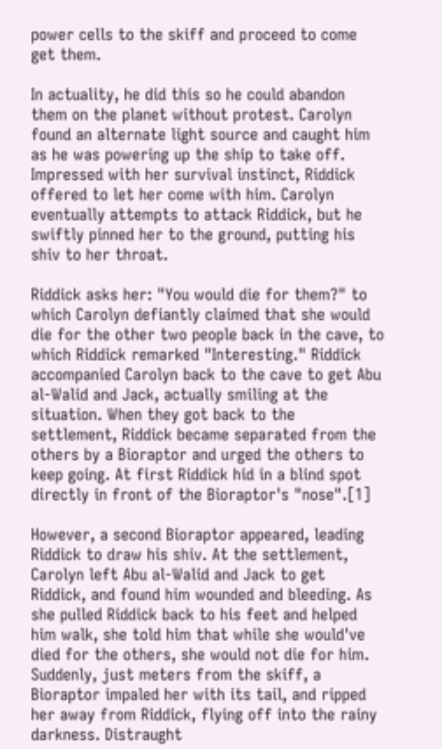power cells to the skiff and proceed to come get them.

In actuality, he did this so he could abandon them on the planet without protest. Carolyn found an alternate light source and caught him as he was powering up the ship to take off. Impressed with her survival instinct, Riddick offered to let her come with him. Carolyn eventually attempts to attack Riddick, but he swiftly pinned her to the ground, putting his shiv to her throat.

Riddick asks her: "You would die for them?" to which Carolyn defiantly claimed that she would die for the other two people back in the cave, to which Riddick remarked "Interesting." Riddick accompanied Carolyn back to the cave to get Abu al-Walid and Jack, actually smiling at the situation. When they got back to the settlement, Riddick became separated from the others by a Bioraptor and urged the others to keep going. At first Riddick hid in a blind spot directly in front of the Bioraptor's "nose".[1]

However, a second Bioraptor appeared, leading Riddick to draw his shiv. At the settlement, Carolyn left Abu al-Walid and Jack to get Riddick, and found him wounded and bleeding. As she pulled Riddick back to his feet and helped him walk, she told him that while she would've died for the others, she would not die for him. Suddenly, just meters from the skiff, a Bioraptor impaled her with its tail, and ripped her away from Riddick, flying off into the rainy darkness. Distraught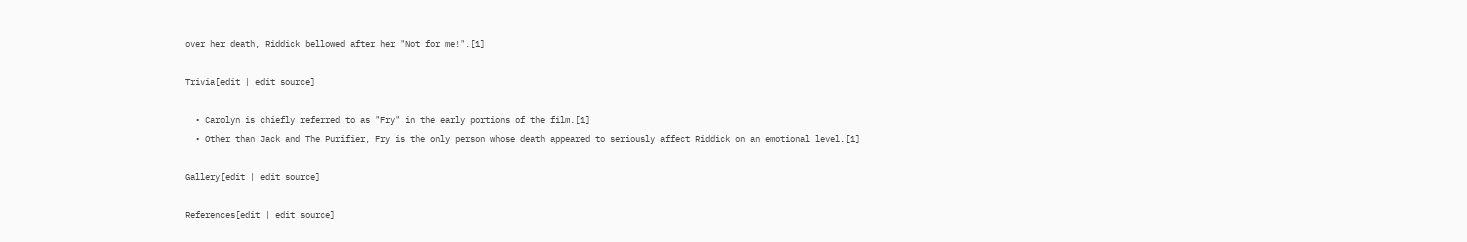over her death, Riddick bellowed after her "Not for me!".[1]

Trivia[edit | edit source]

  • Carolyn is chiefly referred to as "Fry" in the early portions of the film.[1]
  • Other than Jack and The Purifier, Fry is the only person whose death appeared to seriously affect Riddick on an emotional level.[1]

Gallery[edit | edit source]

References[edit | edit source]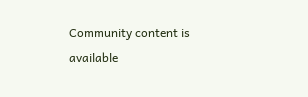Community content is available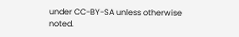under CC-BY-SA unless otherwise noted.